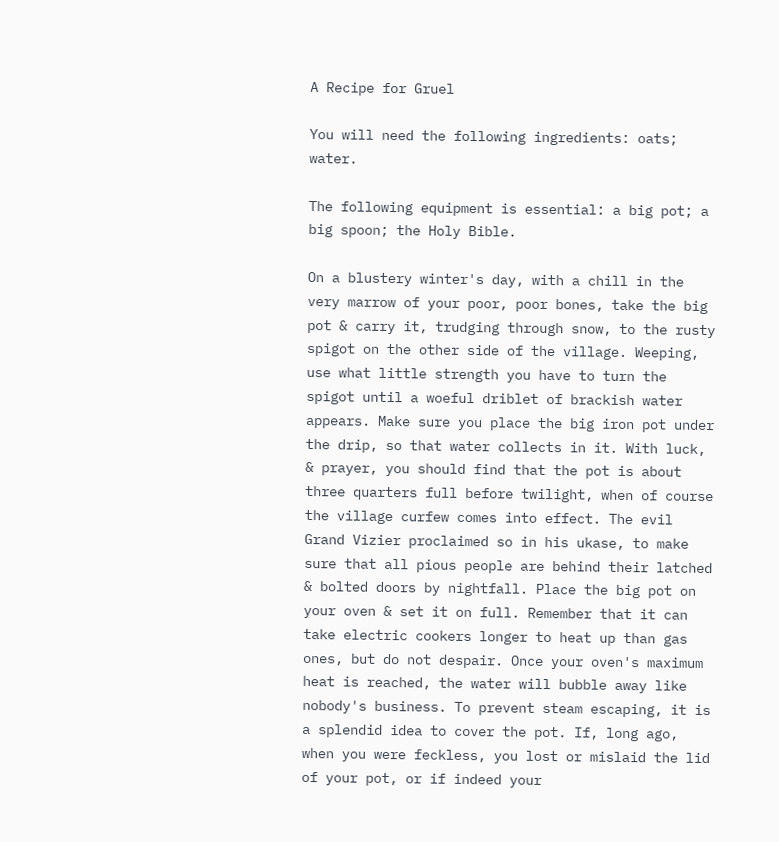A Recipe for Gruel

You will need the following ingredients: oats; water.

The following equipment is essential: a big pot; a big spoon; the Holy Bible.

On a blustery winter's day, with a chill in the very marrow of your poor, poor bones, take the big pot & carry it, trudging through snow, to the rusty spigot on the other side of the village. Weeping, use what little strength you have to turn the spigot until a woeful driblet of brackish water appears. Make sure you place the big iron pot under the drip, so that water collects in it. With luck, & prayer, you should find that the pot is about three quarters full before twilight, when of course the village curfew comes into effect. The evil Grand Vizier proclaimed so in his ukase, to make sure that all pious people are behind their latched & bolted doors by nightfall. Place the big pot on your oven & set it on full. Remember that it can take electric cookers longer to heat up than gas ones, but do not despair. Once your oven's maximum heat is reached, the water will bubble away like nobody's business. To prevent steam escaping, it is a splendid idea to cover the pot. If, long ago, when you were feckless, you lost or mislaid the lid of your pot, or if indeed your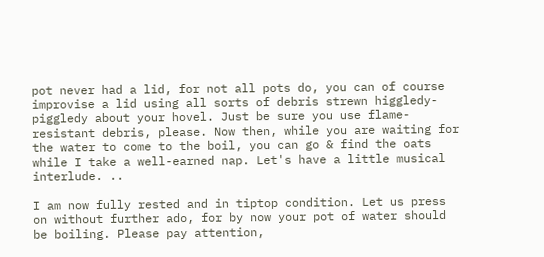pot never had a lid, for not all pots do, you can of course improvise a lid using all sorts of debris strewn higgledy-piggledy about your hovel. Just be sure you use flame-resistant debris, please. Now then, while you are waiting for the water to come to the boil, you can go & find the oats while I take a well-earned nap. Let's have a little musical interlude. ..

I am now fully rested and in tiptop condition. Let us press on without further ado, for by now your pot of water should be boiling. Please pay attention,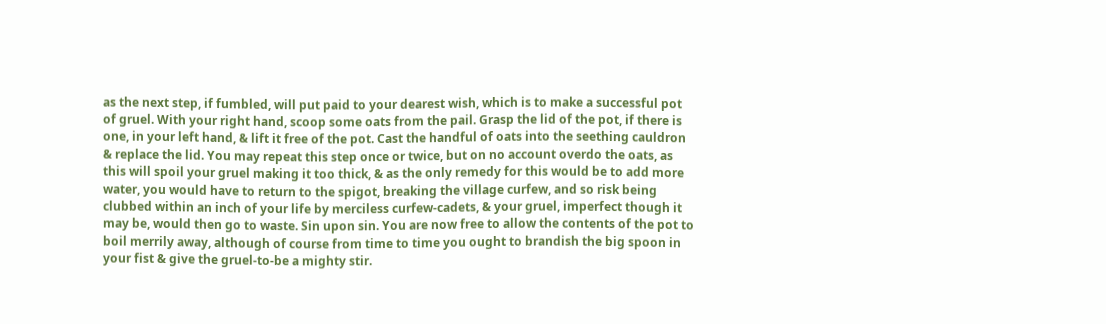as the next step, if fumbled, will put paid to your dearest wish, which is to make a successful pot of gruel. With your right hand, scoop some oats from the pail. Grasp the lid of the pot, if there is one, in your left hand, & lift it free of the pot. Cast the handful of oats into the seething cauldron & replace the lid. You may repeat this step once or twice, but on no account overdo the oats, as this will spoil your gruel making it too thick, & as the only remedy for this would be to add more water, you would have to return to the spigot, breaking the village curfew, and so risk being clubbed within an inch of your life by merciless curfew-cadets, & your gruel, imperfect though it may be, would then go to waste. Sin upon sin. You are now free to allow the contents of the pot to boil merrily away, although of course from time to time you ought to brandish the big spoon in your fist & give the gruel-to-be a mighty stir.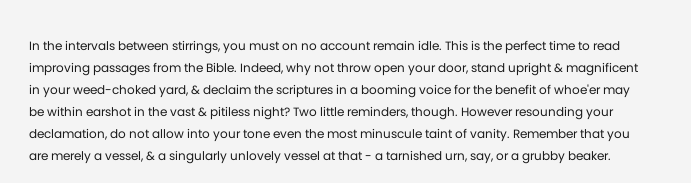In the intervals between stirrings, you must on no account remain idle. This is the perfect time to read improving passages from the Bible. Indeed, why not throw open your door, stand upright & magnificent in your weed-choked yard, & declaim the scriptures in a booming voice for the benefit of whoe'er may be within earshot in the vast & pitiless night? Two little reminders, though. However resounding your declamation, do not allow into your tone even the most minuscule taint of vanity. Remember that you are merely a vessel, & a singularly unlovely vessel at that - a tarnished urn, say, or a grubby beaker.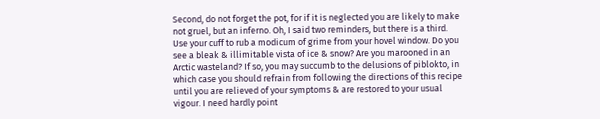Second, do not forget the pot, for if it is neglected you are likely to make not gruel, but an inferno. Oh, I said two reminders, but there is a third. Use your cuff to rub a modicum of grime from your hovel window. Do you see a bleak & illimitable vista of ice & snow? Are you marooned in an Arctic wasteland? If so, you may succumb to the delusions of piblokto, in which case you should refrain from following the directions of this recipe until you are relieved of your symptoms & are restored to your usual vigour. I need hardly point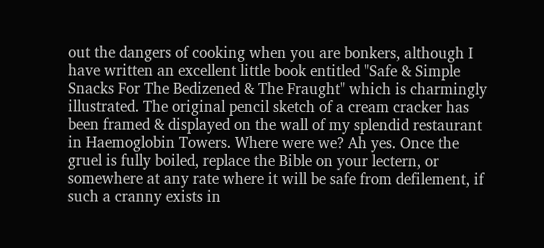out the dangers of cooking when you are bonkers, although I have written an excellent little book entitled "Safe & Simple Snacks For The Bedizened & The Fraught" which is charmingly illustrated. The original pencil sketch of a cream cracker has been framed & displayed on the wall of my splendid restaurant in Haemoglobin Towers. Where were we? Ah yes. Once the gruel is fully boiled, replace the Bible on your lectern, or somewhere at any rate where it will be safe from defilement, if such a cranny exists in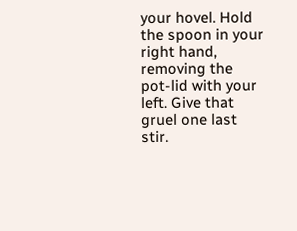your hovel. Hold the spoon in your right hand, removing the pot-lid with your left. Give that gruel one last stir.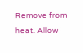Remove from heat. Allow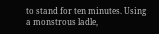to stand for ten minutes. Using a monstrous ladle,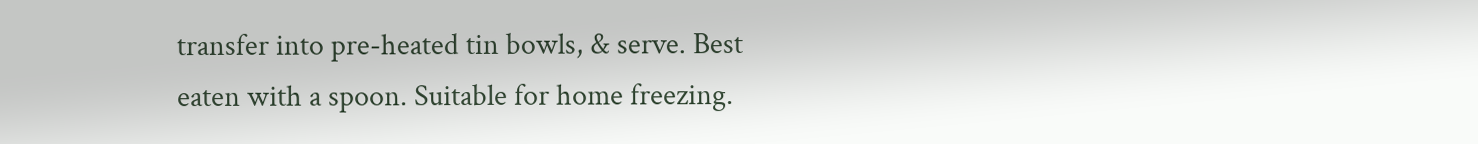transfer into pre-heated tin bowls, & serve. Best eaten with a spoon. Suitable for home freezing.